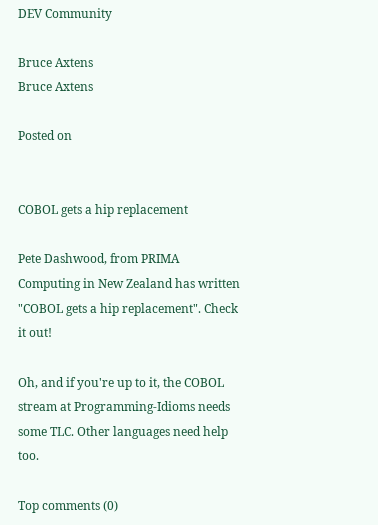DEV Community

Bruce Axtens
Bruce Axtens

Posted on


COBOL gets a hip replacement

Pete Dashwood, from PRIMA Computing in New Zealand has written "COBOL gets a hip replacement". Check it out!

Oh, and if you're up to it, the COBOL stream at Programming-Idioms needs some TLC. Other languages need help too.

Top comments (0)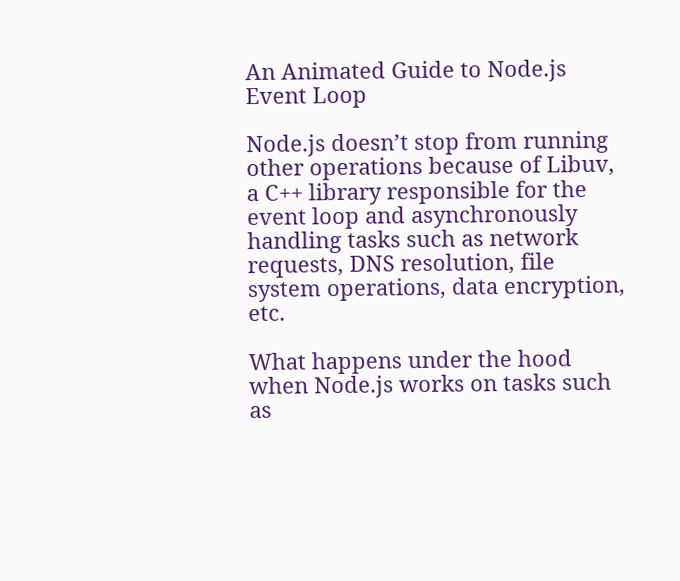An Animated Guide to Node.js Event Loop

Node.js doesn’t stop from running other operations because of Libuv, a C++ library responsible for the event loop and asynchronously handling tasks such as network requests, DNS resolution, file system operations, data encryption, etc.

What happens under the hood when Node.js works on tasks such as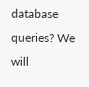database queries? We will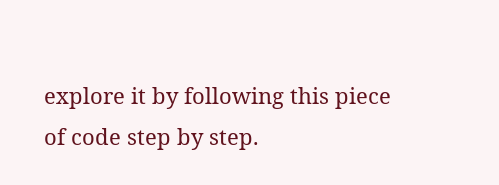explore it by following this piece of code step by step.